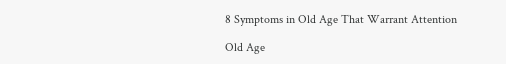8 Symptoms in Old Age That Warrant Attention

Old Age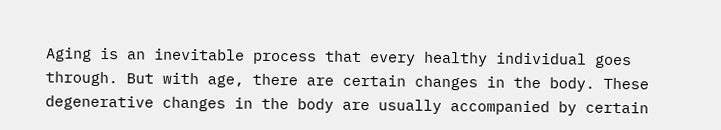Aging is an inevitable process that every healthy individual goes through. But with age, there are certain changes in the body. These degenerative changes in the body are usually accompanied by certain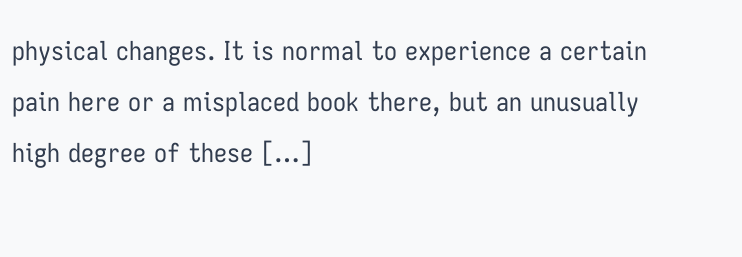physical changes. It is normal to experience a certain pain here or a misplaced book there, but an unusually high degree of these […]